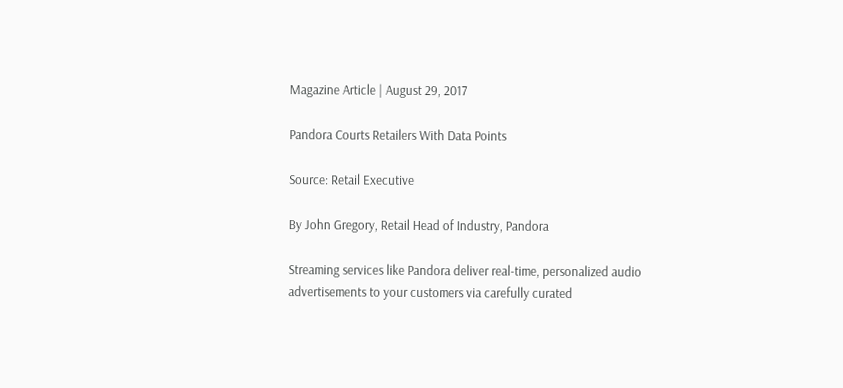Magazine Article | August 29, 2017

Pandora Courts Retailers With Data Points

Source: Retail Executive

By John Gregory, Retail Head of Industry, Pandora

Streaming services like Pandora deliver real-time, personalized audio advertisements to your customers via carefully curated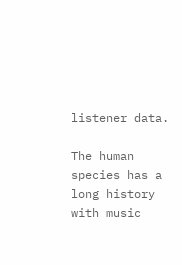listener data.

The human species has a long history with music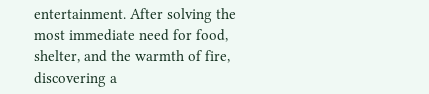entertainment. After solving the most immediate need for food, shelter, and the warmth of fire, discovering a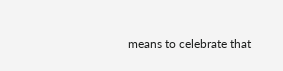means to celebrate that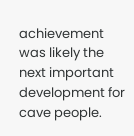achievement was likely the next important development for cave people.